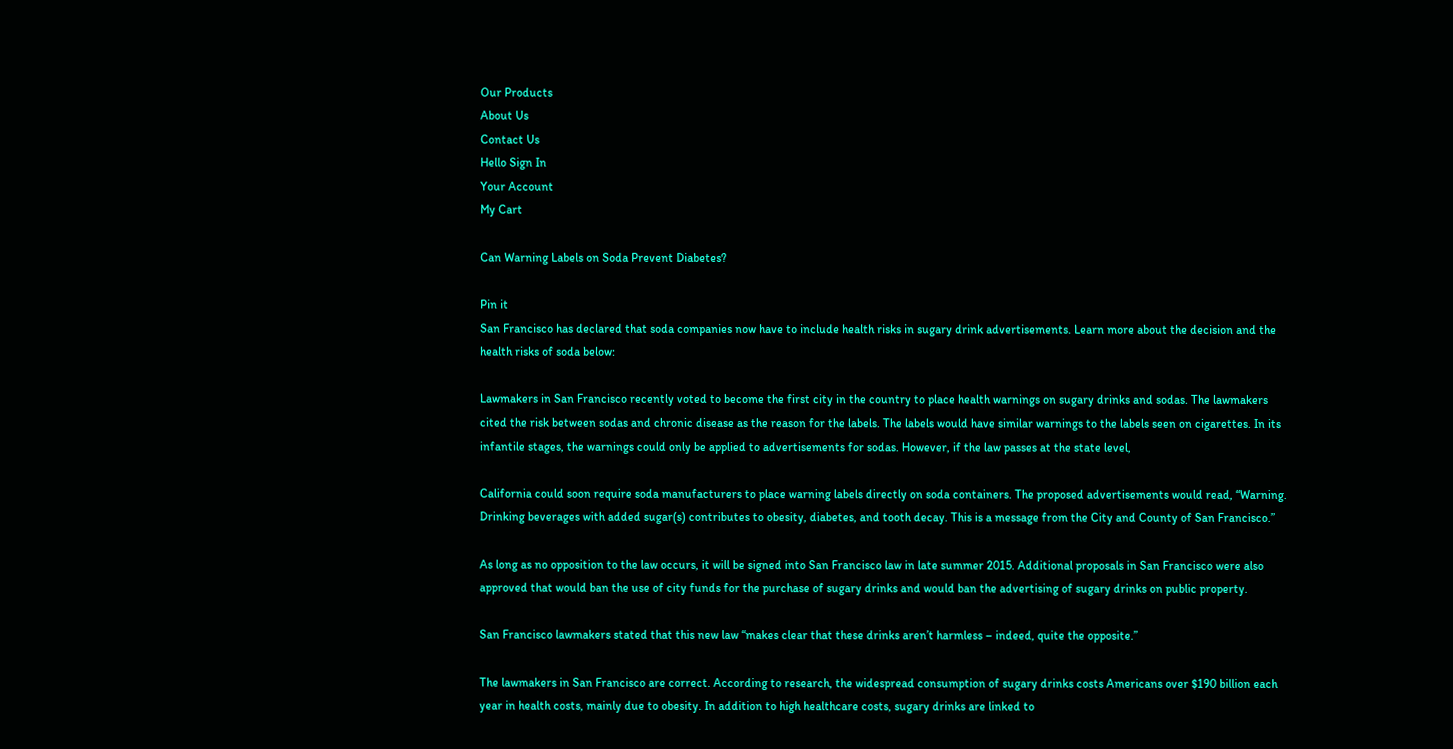Our Products
About Us
Contact Us
Hello Sign In
Your Account
My Cart

Can Warning Labels on Soda Prevent Diabetes?

Pin it
San Francisco has declared that soda companies now have to include health risks in sugary drink advertisements. Learn more about the decision and the health risks of soda below:

Lawmakers in San Francisco recently voted to become the first city in the country to place health warnings on sugary drinks and sodas. The lawmakers cited the risk between sodas and chronic disease as the reason for the labels. The labels would have similar warnings to the labels seen on cigarettes. In its infantile stages, the warnings could only be applied to advertisements for sodas. However, if the law passes at the state level,

California could soon require soda manufacturers to place warning labels directly on soda containers. The proposed advertisements would read, “Warning. Drinking beverages with added sugar(s) contributes to obesity, diabetes, and tooth decay. This is a message from the City and County of San Francisco.”

As long as no opposition to the law occurs, it will be signed into San Francisco law in late summer 2015. Additional proposals in San Francisco were also approved that would ban the use of city funds for the purchase of sugary drinks and would ban the advertising of sugary drinks on public property.

San Francisco lawmakers stated that this new law “makes clear that these drinks aren’t harmless – indeed, quite the opposite.”

The lawmakers in San Francisco are correct. According to research, the widespread consumption of sugary drinks costs Americans over $190 billion each year in health costs, mainly due to obesity. In addition to high healthcare costs, sugary drinks are linked to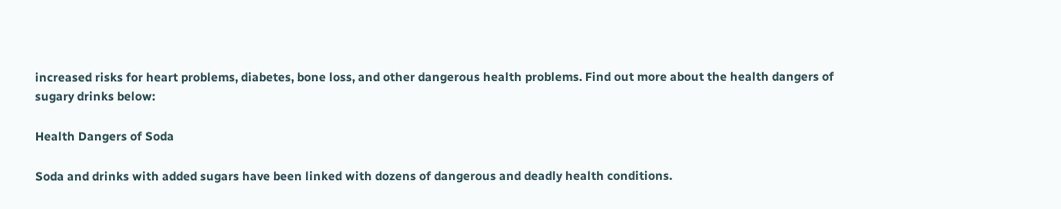increased risks for heart problems, diabetes, bone loss, and other dangerous health problems. Find out more about the health dangers of sugary drinks below:

Health Dangers of Soda

Soda and drinks with added sugars have been linked with dozens of dangerous and deadly health conditions.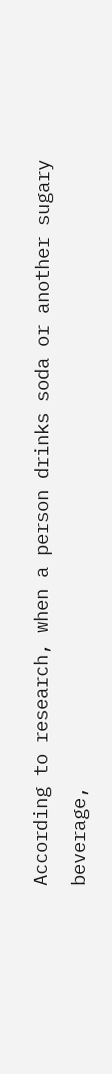According to research, when a person drinks soda or another sugary beverage,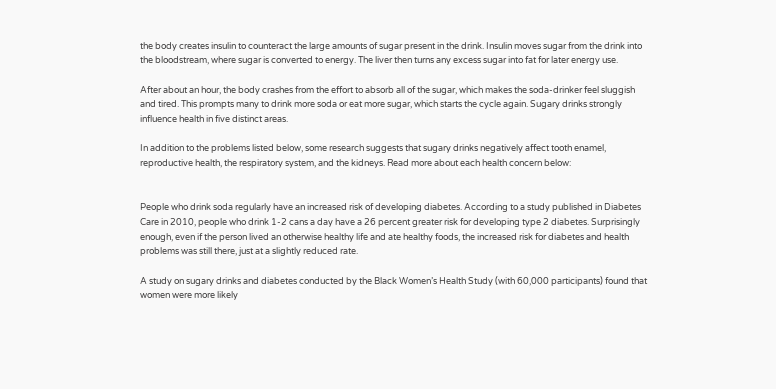the body creates insulin to counteract the large amounts of sugar present in the drink. Insulin moves sugar from the drink into the bloodstream, where sugar is converted to energy. The liver then turns any excess sugar into fat for later energy use.

After about an hour, the body crashes from the effort to absorb all of the sugar, which makes the soda-drinker feel sluggish and tired. This prompts many to drink more soda or eat more sugar, which starts the cycle again. Sugary drinks strongly influence health in five distinct areas.

In addition to the problems listed below, some research suggests that sugary drinks negatively affect tooth enamel, reproductive health, the respiratory system, and the kidneys. Read more about each health concern below:


People who drink soda regularly have an increased risk of developing diabetes. According to a study published in Diabetes Care in 2010, people who drink 1-2 cans a day have a 26 percent greater risk for developing type 2 diabetes. Surprisingly enough, even if the person lived an otherwise healthy life and ate healthy foods, the increased risk for diabetes and health problems was still there, just at a slightly reduced rate.

A study on sugary drinks and diabetes conducted by the Black Women’s Health Study (with 60,000 participants) found that women were more likely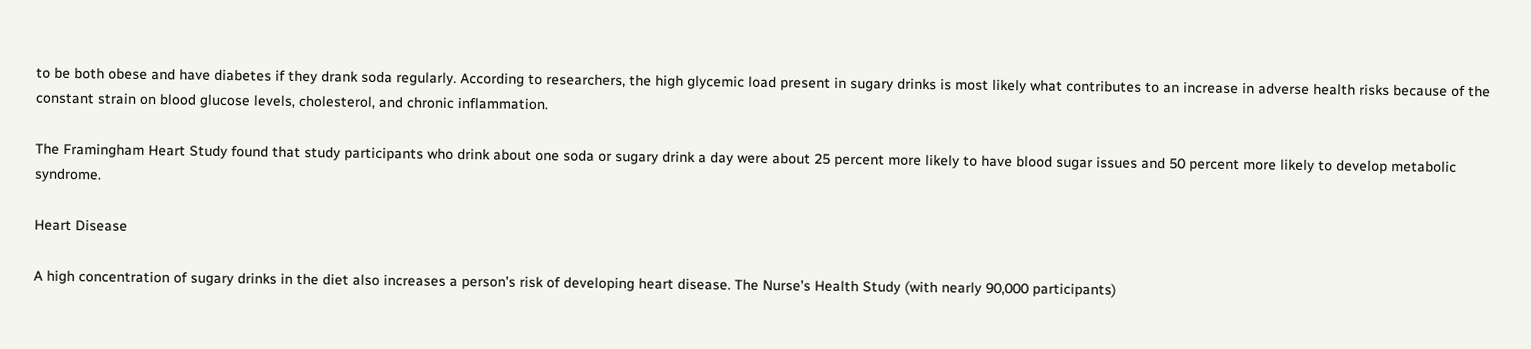to be both obese and have diabetes if they drank soda regularly. According to researchers, the high glycemic load present in sugary drinks is most likely what contributes to an increase in adverse health risks because of the constant strain on blood glucose levels, cholesterol, and chronic inflammation.

The Framingham Heart Study found that study participants who drink about one soda or sugary drink a day were about 25 percent more likely to have blood sugar issues and 50 percent more likely to develop metabolic syndrome.

Heart Disease

A high concentration of sugary drinks in the diet also increases a person’s risk of developing heart disease. The Nurse’s Health Study (with nearly 90,000 participants)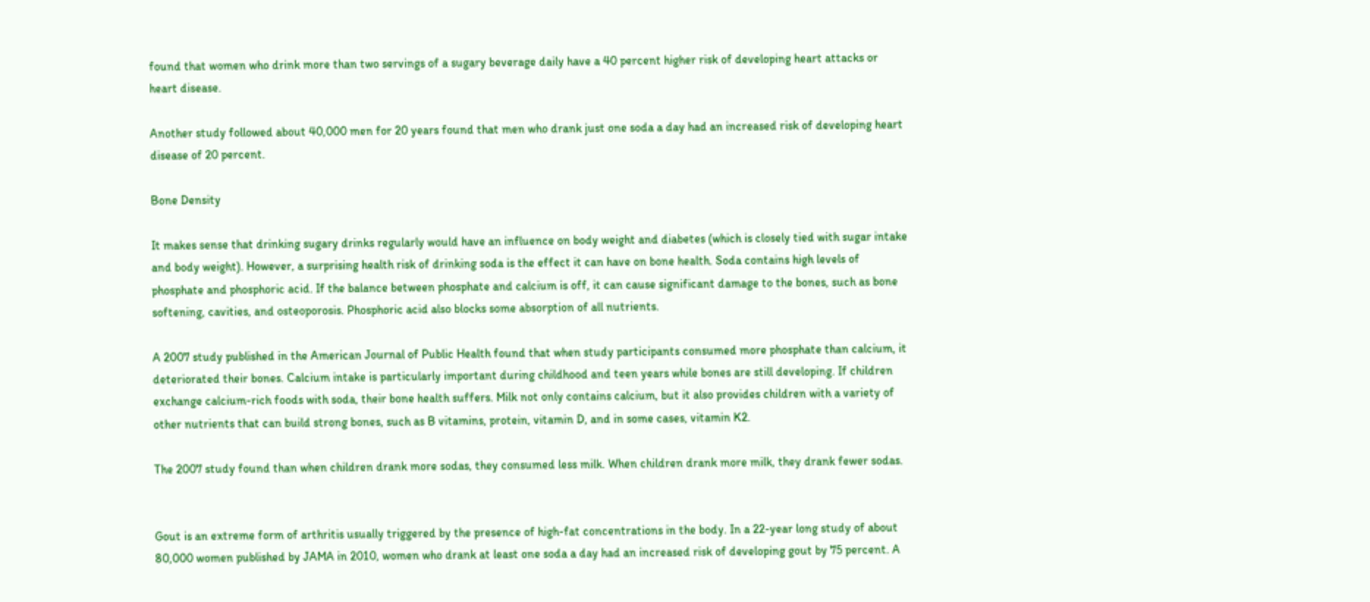found that women who drink more than two servings of a sugary beverage daily have a 40 percent higher risk of developing heart attacks or heart disease.

Another study followed about 40,000 men for 20 years found that men who drank just one soda a day had an increased risk of developing heart disease of 20 percent.

Bone Density

It makes sense that drinking sugary drinks regularly would have an influence on body weight and diabetes (which is closely tied with sugar intake and body weight). However, a surprising health risk of drinking soda is the effect it can have on bone health. Soda contains high levels of phosphate and phosphoric acid. If the balance between phosphate and calcium is off, it can cause significant damage to the bones, such as bone softening, cavities, and osteoporosis. Phosphoric acid also blocks some absorption of all nutrients.

A 2007 study published in the American Journal of Public Health found that when study participants consumed more phosphate than calcium, it deteriorated their bones. Calcium intake is particularly important during childhood and teen years while bones are still developing. If children exchange calcium-rich foods with soda, their bone health suffers. Milk not only contains calcium, but it also provides children with a variety of other nutrients that can build strong bones, such as B vitamins, protein, vitamin D, and in some cases, vitamin K2.

The 2007 study found than when children drank more sodas, they consumed less milk. When children drank more milk, they drank fewer sodas.


Gout is an extreme form of arthritis usually triggered by the presence of high-fat concentrations in the body. In a 22-year long study of about 80,000 women published by JAMA in 2010, women who drank at least one soda a day had an increased risk of developing gout by 75 percent. A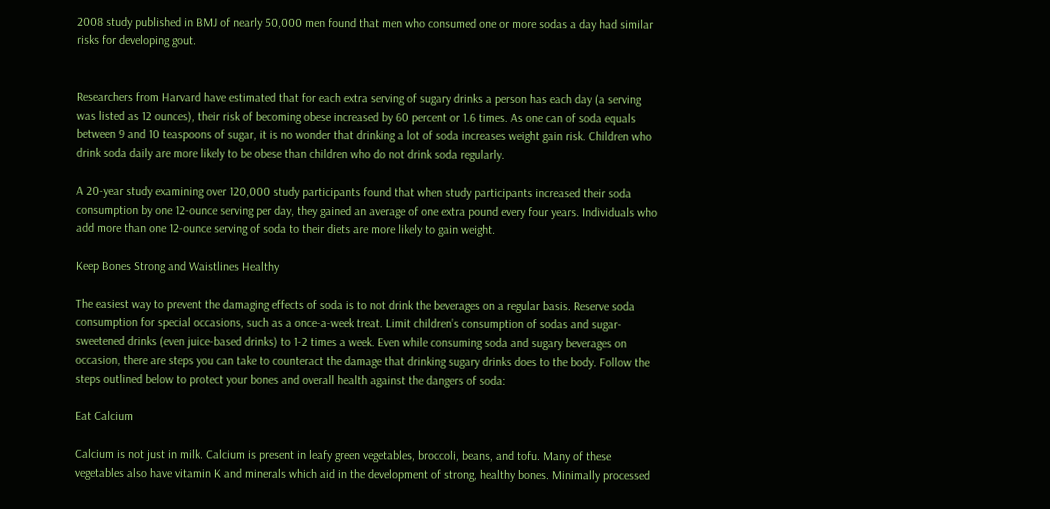2008 study published in BMJ of nearly 50,000 men found that men who consumed one or more sodas a day had similar risks for developing gout.


Researchers from Harvard have estimated that for each extra serving of sugary drinks a person has each day (a serving was listed as 12 ounces), their risk of becoming obese increased by 60 percent or 1.6 times. As one can of soda equals between 9 and 10 teaspoons of sugar, it is no wonder that drinking a lot of soda increases weight gain risk. Children who drink soda daily are more likely to be obese than children who do not drink soda regularly.

A 20-year study examining over 120,000 study participants found that when study participants increased their soda consumption by one 12-ounce serving per day, they gained an average of one extra pound every four years. Individuals who add more than one 12-ounce serving of soda to their diets are more likely to gain weight.

Keep Bones Strong and Waistlines Healthy

The easiest way to prevent the damaging effects of soda is to not drink the beverages on a regular basis. Reserve soda consumption for special occasions, such as a once-a-week treat. Limit children’s consumption of sodas and sugar-sweetened drinks (even juice-based drinks) to 1-2 times a week. Even while consuming soda and sugary beverages on occasion, there are steps you can take to counteract the damage that drinking sugary drinks does to the body. Follow the steps outlined below to protect your bones and overall health against the dangers of soda:

Eat Calcium

Calcium is not just in milk. Calcium is present in leafy green vegetables, broccoli, beans, and tofu. Many of these vegetables also have vitamin K and minerals which aid in the development of strong, healthy bones. Minimally processed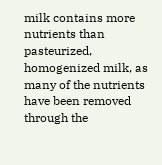milk contains more nutrients than pasteurized, homogenized milk, as many of the nutrients have been removed through the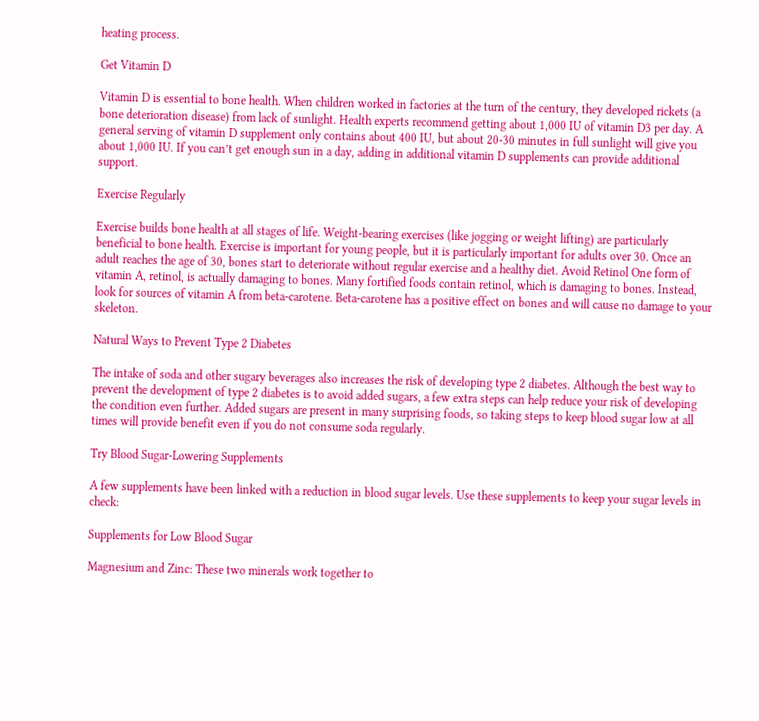heating process.

Get Vitamin D

Vitamin D is essential to bone health. When children worked in factories at the turn of the century, they developed rickets (a bone deterioration disease) from lack of sunlight. Health experts recommend getting about 1,000 IU of vitamin D3 per day. A general serving of vitamin D supplement only contains about 400 IU, but about 20-30 minutes in full sunlight will give you about 1,000 IU. If you can’t get enough sun in a day, adding in additional vitamin D supplements can provide additional support.

Exercise Regularly

Exercise builds bone health at all stages of life. Weight-bearing exercises (like jogging or weight lifting) are particularly beneficial to bone health. Exercise is important for young people, but it is particularly important for adults over 30. Once an adult reaches the age of 30, bones start to deteriorate without regular exercise and a healthy diet. Avoid Retinol One form of vitamin A, retinol, is actually damaging to bones. Many fortified foods contain retinol, which is damaging to bones. Instead, look for sources of vitamin A from beta-carotene. Beta-carotene has a positive effect on bones and will cause no damage to your skeleton.

Natural Ways to Prevent Type 2 Diabetes

The intake of soda and other sugary beverages also increases the risk of developing type 2 diabetes. Although the best way to prevent the development of type 2 diabetes is to avoid added sugars, a few extra steps can help reduce your risk of developing the condition even further. Added sugars are present in many surprising foods, so taking steps to keep blood sugar low at all times will provide benefit even if you do not consume soda regularly.

Try Blood Sugar-Lowering Supplements

A few supplements have been linked with a reduction in blood sugar levels. Use these supplements to keep your sugar levels in check:

Supplements for Low Blood Sugar

Magnesium and Zinc: These two minerals work together to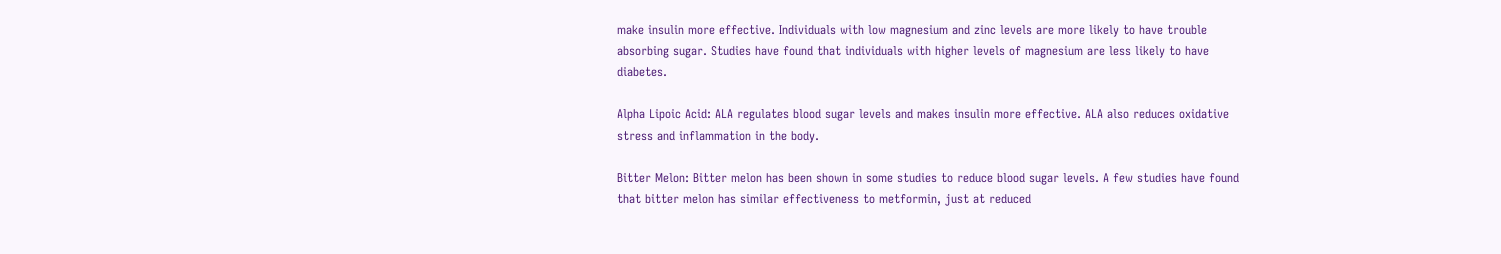make insulin more effective. Individuals with low magnesium and zinc levels are more likely to have trouble absorbing sugar. Studies have found that individuals with higher levels of magnesium are less likely to have diabetes.

Alpha Lipoic Acid: ALA regulates blood sugar levels and makes insulin more effective. ALA also reduces oxidative stress and inflammation in the body.

Bitter Melon: Bitter melon has been shown in some studies to reduce blood sugar levels. A few studies have found that bitter melon has similar effectiveness to metformin, just at reduced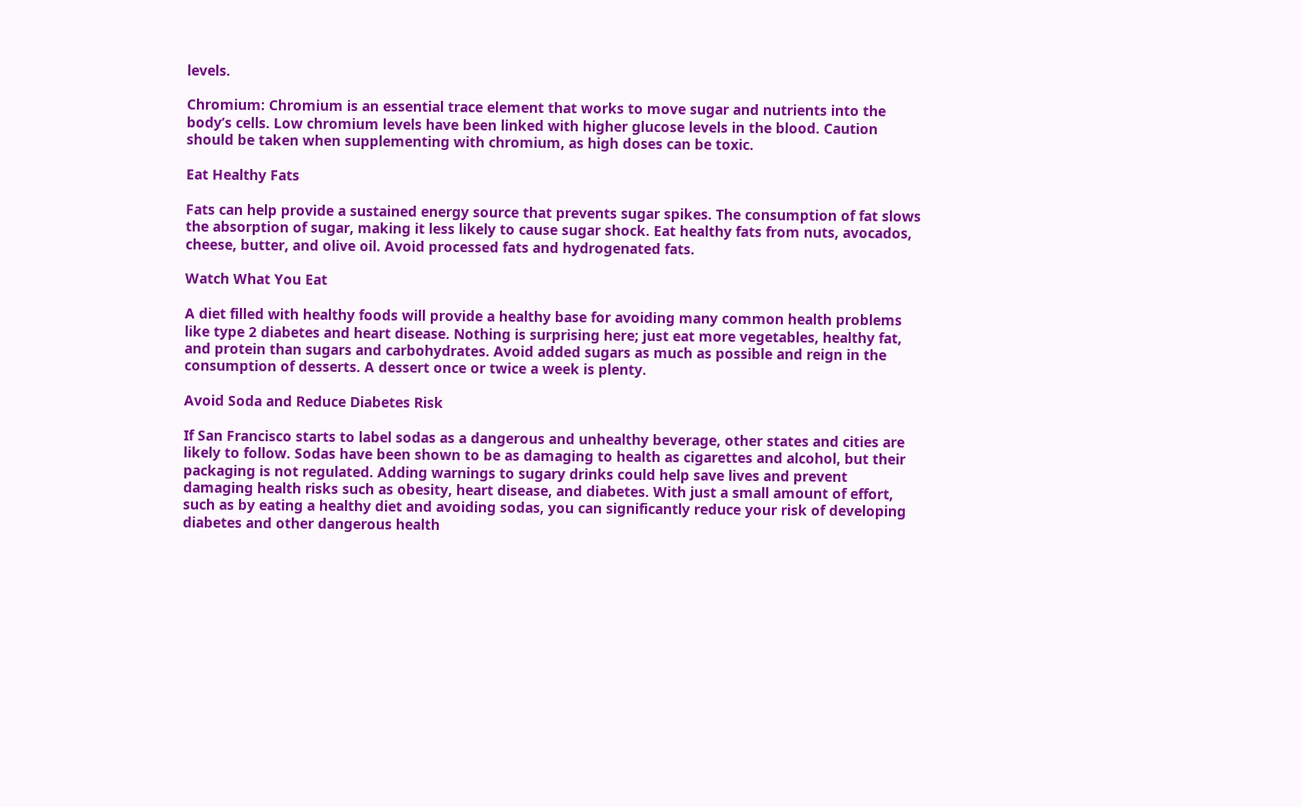levels.

Chromium: Chromium is an essential trace element that works to move sugar and nutrients into the body’s cells. Low chromium levels have been linked with higher glucose levels in the blood. Caution should be taken when supplementing with chromium, as high doses can be toxic.

Eat Healthy Fats

Fats can help provide a sustained energy source that prevents sugar spikes. The consumption of fat slows the absorption of sugar, making it less likely to cause sugar shock. Eat healthy fats from nuts, avocados, cheese, butter, and olive oil. Avoid processed fats and hydrogenated fats.

Watch What You Eat

A diet filled with healthy foods will provide a healthy base for avoiding many common health problems like type 2 diabetes and heart disease. Nothing is surprising here; just eat more vegetables, healthy fat, and protein than sugars and carbohydrates. Avoid added sugars as much as possible and reign in the consumption of desserts. A dessert once or twice a week is plenty.

Avoid Soda and Reduce Diabetes Risk

If San Francisco starts to label sodas as a dangerous and unhealthy beverage, other states and cities are likely to follow. Sodas have been shown to be as damaging to health as cigarettes and alcohol, but their packaging is not regulated. Adding warnings to sugary drinks could help save lives and prevent damaging health risks such as obesity, heart disease, and diabetes. With just a small amount of effort, such as by eating a healthy diet and avoiding sodas, you can significantly reduce your risk of developing diabetes and other dangerous health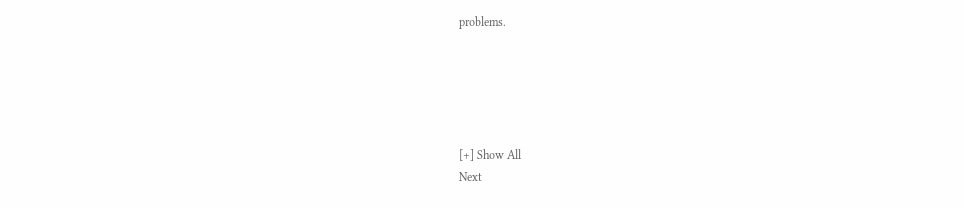problems.





[+] Show All
Next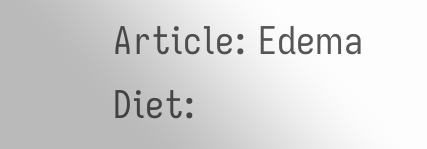Article: Edema Diet: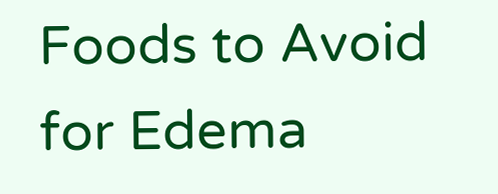Foods to Avoid for Edema